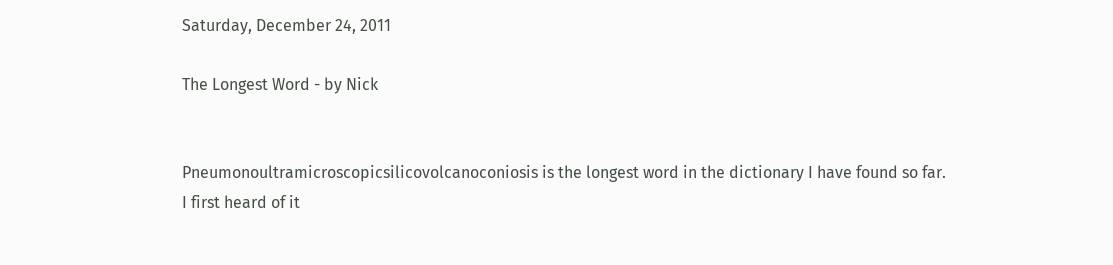Saturday, December 24, 2011

The Longest Word - by Nick


Pneumonoultramicroscopicsilicovolcanoconiosis is the longest word in the dictionary I have found so far. I first heard of it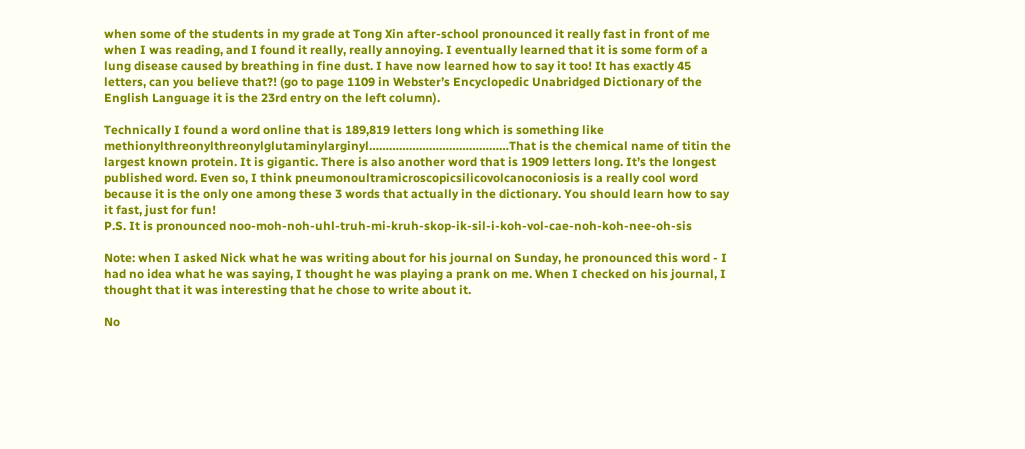when some of the students in my grade at Tong Xin after-school pronounced it really fast in front of me when I was reading, and I found it really, really annoying. I eventually learned that it is some form of a lung disease caused by breathing in fine dust. I have now learned how to say it too! It has exactly 45 letters, can you believe that?! (go to page 1109 in Webster’s Encyclopedic Unabridged Dictionary of the English Language it is the 23rd entry on the left column).

Technically I found a word online that is 189,819 letters long which is something like methionylthreonylthreonylglutaminylarginyl……………………………………That is the chemical name of titin the largest known protein. It is gigantic. There is also another word that is 1909 letters long. It’s the longest published word. Even so, I think pneumonoultramicroscopicsilicovolcanoconiosis is a really cool word because it is the only one among these 3 words that actually in the dictionary. You should learn how to say it fast, just for fun!
P.S. It is pronounced noo-moh-noh-uhl-truh-mi-kruh-skop-ik-sil-i-koh-vol-cae-noh-koh-nee-oh-sis

Note: when I asked Nick what he was writing about for his journal on Sunday, he pronounced this word - I had no idea what he was saying, I thought he was playing a prank on me. When I checked on his journal, I thought that it was interesting that he chose to write about it.

No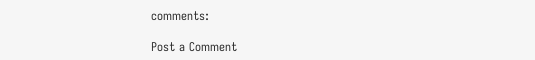comments:

Post a Comment